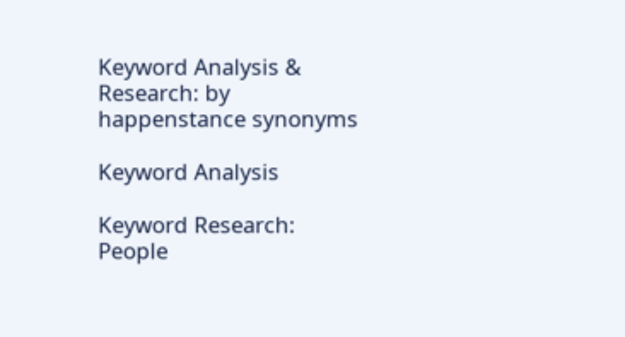Keyword Analysis & Research: by happenstance synonyms

Keyword Analysis

Keyword Research: People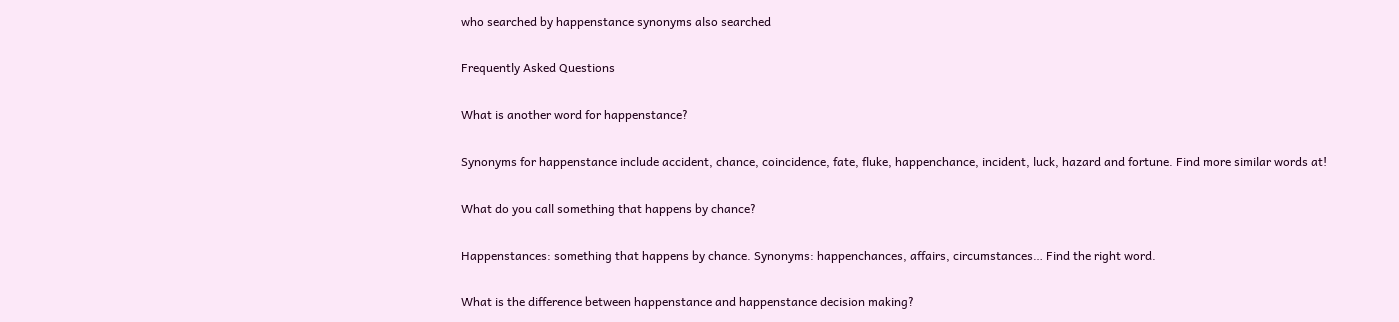who searched by happenstance synonyms also searched

Frequently Asked Questions

What is another word for happenstance?

Synonyms for happenstance include accident, chance, coincidence, fate, fluke, happenchance, incident, luck, hazard and fortune. Find more similar words at!

What do you call something that happens by chance?

Happenstances: something that happens by chance. Synonyms: happenchances, affairs, circumstances… Find the right word.

What is the difference between happenstance and happenstance decision making?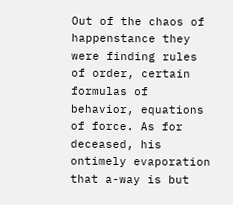Out of the chaos of happenstance they were finding rules of order, certain formulas of behavior, equations of force. As for deceased, his ontimely evaporation that a-way is but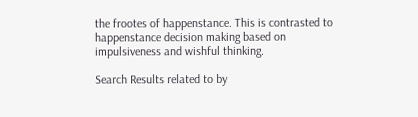the frootes of happenstance. This is contrasted to happenstance decision making based on impulsiveness and wishful thinking.

Search Results related to by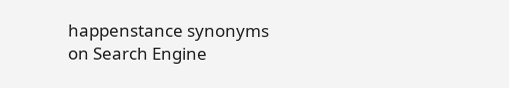happenstance synonyms on Search Engine